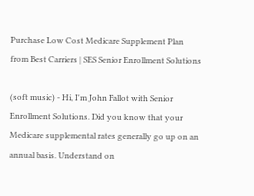Purchase Low Cost Medicare Supplement Plan from Best Carriers | SES Senior Enrollment Solutions

(soft music) - Hi, I'm John Fallot with Senior Enrollment Solutions. Did you know that your Medicare supplemental rates generally go up on an annual basis. Understand on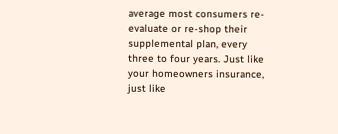average most consumers re-evaluate or re-shop their supplemental plan, every three to four years. Just like your homeowners insurance, just like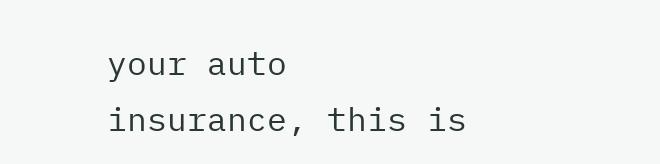your auto insurance, this is